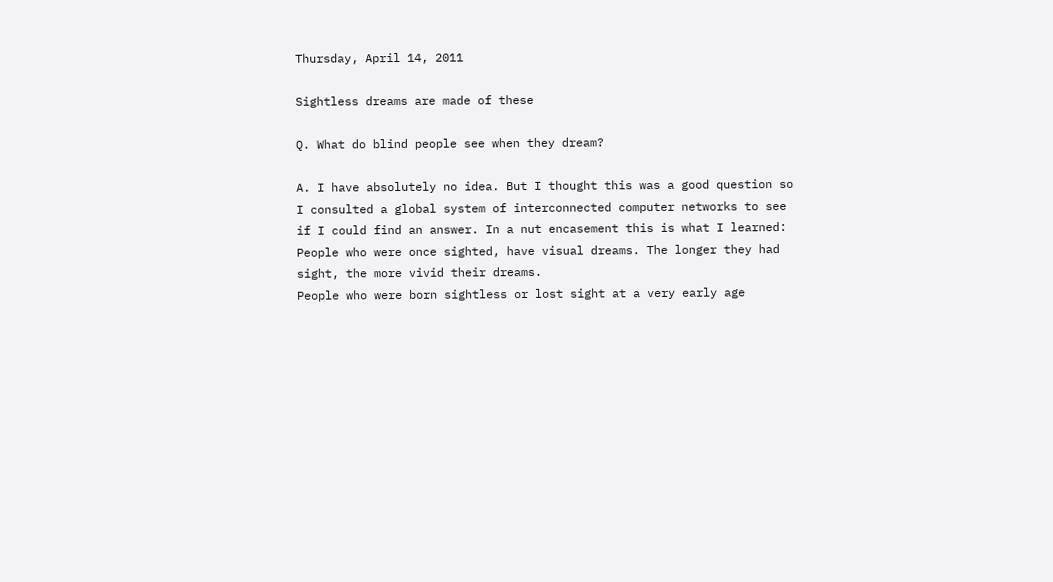Thursday, April 14, 2011

Sightless dreams are made of these

Q. What do blind people see when they dream?

A. I have absolutely no idea. But I thought this was a good question so I consulted a global system of interconnected computer networks to see if I could find an answer. In a nut encasement this is what I learned:
People who were once sighted, have visual dreams. The longer they had sight, the more vivid their dreams.
People who were born sightless or lost sight at a very early age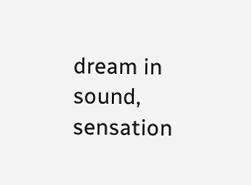dream in sound, sensation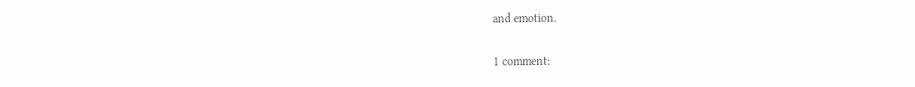and emotion.

1 comment: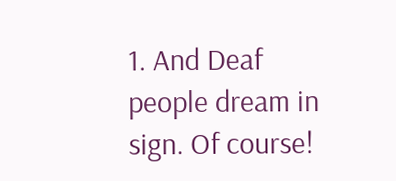1. And Deaf people dream in sign. Of course!